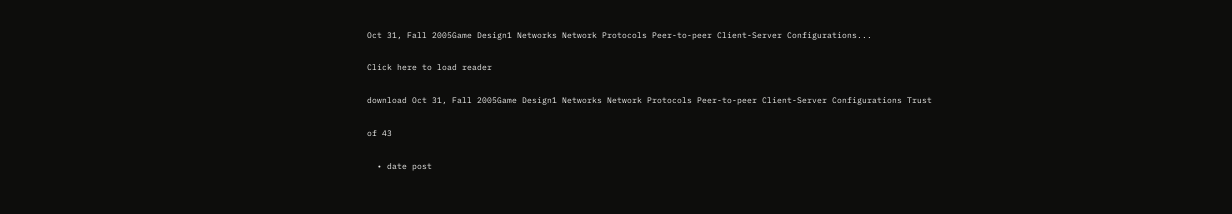Oct 31, Fall 2005Game Design1 Networks Network Protocols Peer-to-peer Client-Server Configurations...

Click here to load reader

download Oct 31, Fall 2005Game Design1 Networks Network Protocols Peer-to-peer Client-Server Configurations Trust

of 43

  • date post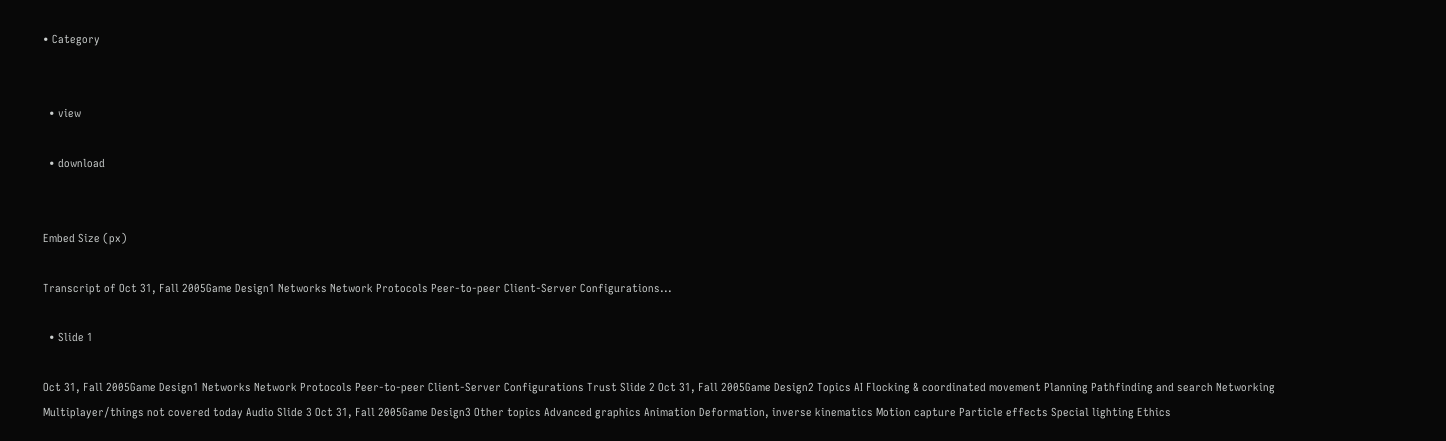• Category


  • view

  • download


Embed Size (px)

Transcript of Oct 31, Fall 2005Game Design1 Networks Network Protocols Peer-to-peer Client-Server Configurations...

  • Slide 1

Oct 31, Fall 2005Game Design1 Networks Network Protocols Peer-to-peer Client-Server Configurations Trust Slide 2 Oct 31, Fall 2005Game Design2 Topics AI Flocking & coordinated movement Planning Pathfinding and search Networking Multiplayer/things not covered today Audio Slide 3 Oct 31, Fall 2005Game Design3 Other topics Advanced graphics Animation Deformation, inverse kinematics Motion capture Particle effects Special lighting Ethics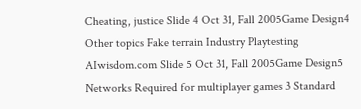Cheating, justice Slide 4 Oct 31, Fall 2005Game Design4 Other topics Fake terrain Industry Playtesting AIwisdom.com Slide 5 Oct 31, Fall 2005Game Design5 Networks Required for multiplayer games 3 Standard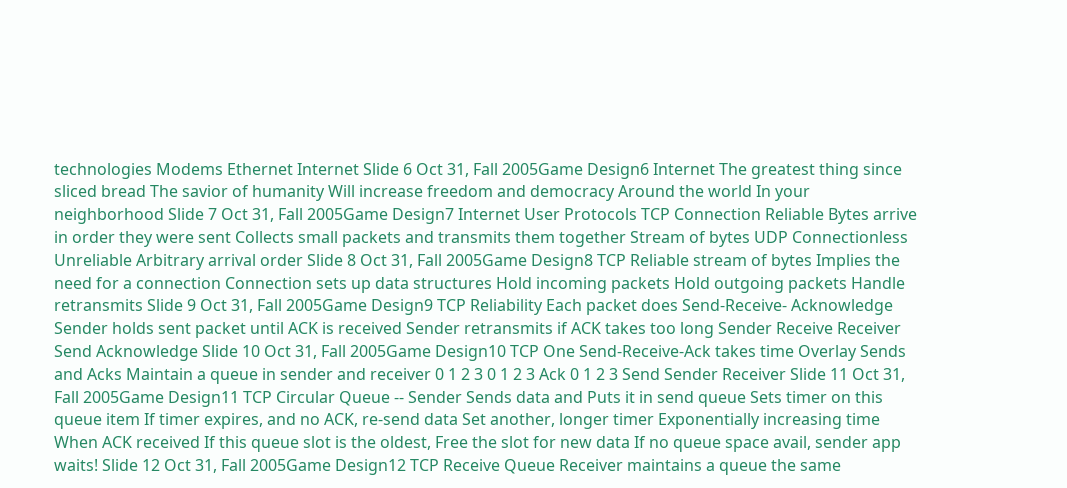technologies Modems Ethernet Internet Slide 6 Oct 31, Fall 2005Game Design6 Internet The greatest thing since sliced bread The savior of humanity Will increase freedom and democracy Around the world In your neighborhood Slide 7 Oct 31, Fall 2005Game Design7 Internet User Protocols TCP Connection Reliable Bytes arrive in order they were sent Collects small packets and transmits them together Stream of bytes UDP Connectionless Unreliable Arbitrary arrival order Slide 8 Oct 31, Fall 2005Game Design8 TCP Reliable stream of bytes Implies the need for a connection Connection sets up data structures Hold incoming packets Hold outgoing packets Handle retransmits Slide 9 Oct 31, Fall 2005Game Design9 TCP Reliability Each packet does Send-Receive- Acknowledge Sender holds sent packet until ACK is received Sender retransmits if ACK takes too long Sender Receive Receiver Send Acknowledge Slide 10 Oct 31, Fall 2005Game Design10 TCP One Send-Receive-Ack takes time Overlay Sends and Acks Maintain a queue in sender and receiver 0 1 2 3 0 1 2 3 Ack 0 1 2 3 Send Sender Receiver Slide 11 Oct 31, Fall 2005Game Design11 TCP Circular Queue -- Sender Sends data and Puts it in send queue Sets timer on this queue item If timer expires, and no ACK, re-send data Set another, longer timer Exponentially increasing time When ACK received If this queue slot is the oldest, Free the slot for new data If no queue space avail, sender app waits! Slide 12 Oct 31, Fall 2005Game Design12 TCP Receive Queue Receiver maintains a queue the same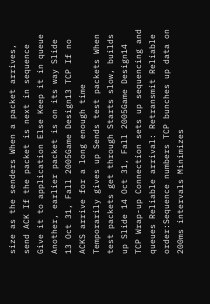size as the senders When a packet arrives, send ACK If the packet is next in sequence Give it to application Else Keep it in queue Another, earlier packet is on its way Slide 13 Oct 31, Fall 2005Game Design13 TCP If no ACKS arrive for a long enough time Temporarily gives up Sends test packets When test packets get through Starts slow, builds up Slide 14 Oct 31, Fall 2005Game Design14 TCP Wrap-up Connection sets up sequencing and queues Reliable arrival: Retransmit Reliable order:Sequence numbers TCP bunches up data on 200ms intervals Minimizes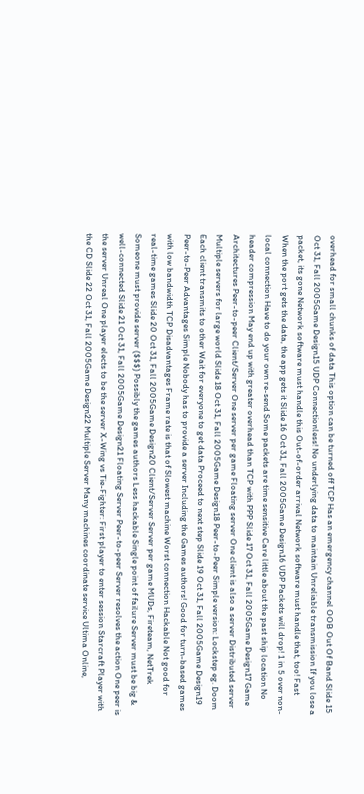overhead for small chunks of data This option can be turned off TCP Has an emergency channel OOB Out Of Band Slide 15 Oct 31, Fall 2005Game Design15 UDP Connectionless! No underlying data to maintain Unreliable transmission If you lose a packet, its gone Network software must handle this Out-of-order arrival Network software must handle that, too! Fast When the port gets the data, the app gets it Slide 16 Oct 31, Fall 2005Game Design16 UDP Packets will drop! 1 in 5 over non-local connection Have to do your own re-send Some packets are time sensitive Care little about the past ship location No header compression May end up with greater overhead than TCP with PPP Slide 17 Oct 31, Fall 2005Game Design17 Game Architectures Peer-to-peer Client/Server One server per game Floating server One client is also a server Distributed server Multiple servers for large world Slide 18 Oct 31, Fall 2005Game Design18 Peer-to-Peer Simple version: Lockstep eg. Doom Each client transmits to other Wait for everyone to get data Proceed to next step Slide 19 Oct 31, Fall 2005Game Design19 Peer-to-Peer Advantages Simple Nobody has to provide a server Including the Games authors! Good for turn-based games with low bandwidth TCP Disadvantages Frame rate is that of Slowest machine Worst connection Hackable Not good for real-time games Slide 20 Oct 31, Fall 2005Game Design20 Client/Server Server per game MUDs, Fireteam, NetTrek Someone must provide server ($$$) Possibly the games authors Less hackable Single point of failure Server must be big & well-connected Slide 21 Oct 31, Fall 2005Game Design21 Floating Server Peer-to-peer Server resolves the action One peer is the server Unreal One player elects to be the server X-Wing vs Tie-Fighter: First player to enter session Starcraft Player with the CD Slide 22 Oct 31, Fall 2005Game Design22 Multiple Server Many machines coordinate service Ultima Online,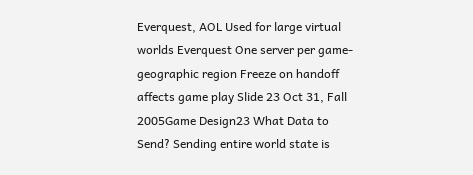Everquest, AOL Used for large virtual worlds Everquest One server per game-geographic region Freeze on handoff affects game play Slide 23 Oct 31, Fall 2005Game Design23 What Data to Send? Sending entire world state is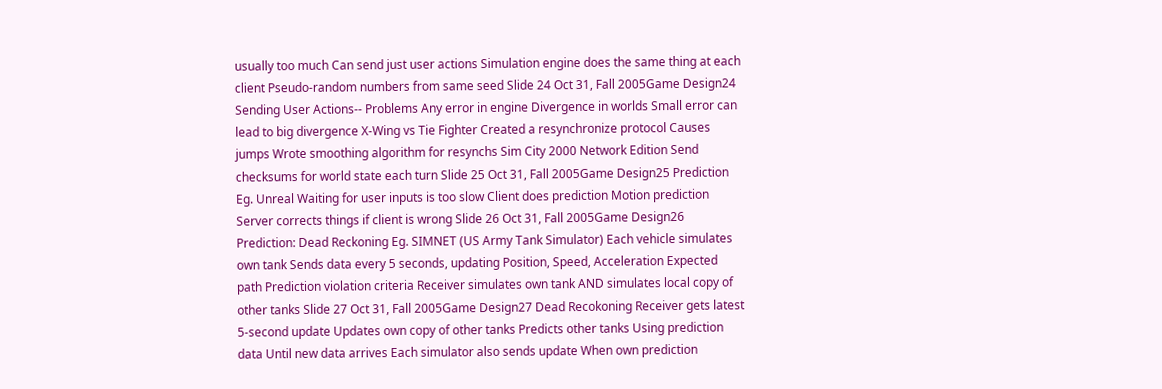usually too much Can send just user actions Simulation engine does the same thing at each client Pseudo-random numbers from same seed Slide 24 Oct 31, Fall 2005Game Design24 Sending User Actions-- Problems Any error in engine Divergence in worlds Small error can lead to big divergence X-Wing vs Tie Fighter Created a resynchronize protocol Causes jumps Wrote smoothing algorithm for resynchs Sim City 2000 Network Edition Send checksums for world state each turn Slide 25 Oct 31, Fall 2005Game Design25 Prediction Eg. Unreal Waiting for user inputs is too slow Client does prediction Motion prediction Server corrects things if client is wrong Slide 26 Oct 31, Fall 2005Game Design26 Prediction: Dead Reckoning Eg. SIMNET (US Army Tank Simulator) Each vehicle simulates own tank Sends data every 5 seconds, updating Position, Speed, Acceleration Expected path Prediction violation criteria Receiver simulates own tank AND simulates local copy of other tanks Slide 27 Oct 31, Fall 2005Game Design27 Dead Recokoning Receiver gets latest 5-second update Updates own copy of other tanks Predicts other tanks Using prediction data Until new data arrives Each simulator also sends update When own prediction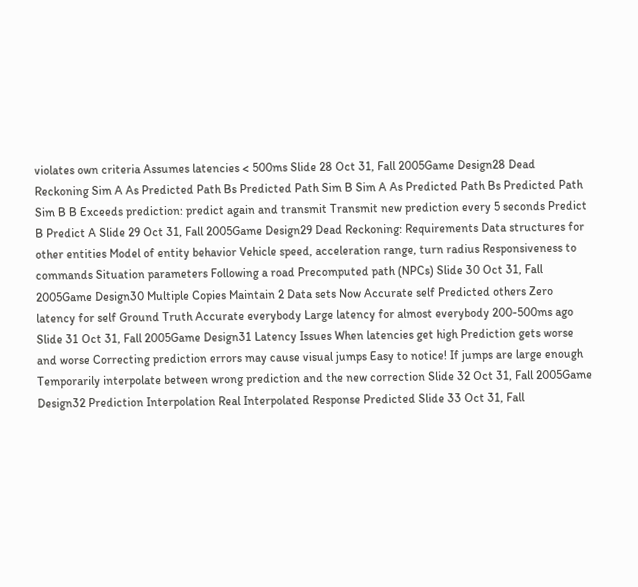violates own criteria Assumes latencies < 500ms Slide 28 Oct 31, Fall 2005Game Design28 Dead Reckoning Sim A As Predicted Path Bs Predicted Path Sim B Sim A As Predicted Path Bs Predicted Path Sim B B Exceeds prediction: predict again and transmit Transmit new prediction every 5 seconds Predict B Predict A Slide 29 Oct 31, Fall 2005Game Design29 Dead Reckoning: Requirements Data structures for other entities Model of entity behavior Vehicle speed, acceleration range, turn radius Responsiveness to commands Situation parameters Following a road Precomputed path (NPCs) Slide 30 Oct 31, Fall 2005Game Design30 Multiple Copies Maintain 2 Data sets Now Accurate self Predicted others Zero latency for self Ground Truth Accurate everybody Large latency for almost everybody 200-500ms ago Slide 31 Oct 31, Fall 2005Game Design31 Latency Issues When latencies get high Prediction gets worse and worse Correcting prediction errors may cause visual jumps Easy to notice! If jumps are large enough Temporarily interpolate between wrong prediction and the new correction Slide 32 Oct 31, Fall 2005Game Design32 Prediction Interpolation Real Interpolated Response Predicted Slide 33 Oct 31, Fall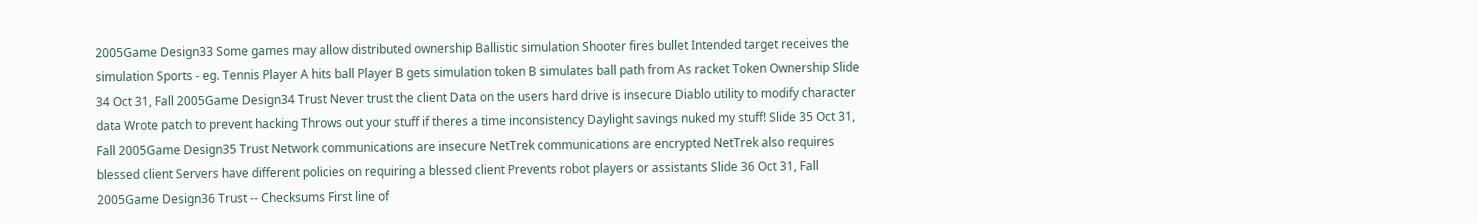2005Game Design33 Some games may allow distributed ownership Ballistic simulation Shooter fires bullet Intended target receives the simulation Sports - eg. Tennis Player A hits ball Player B gets simulation token B simulates ball path from As racket Token Ownership Slide 34 Oct 31, Fall 2005Game Design34 Trust Never trust the client Data on the users hard drive is insecure Diablo utility to modify character data Wrote patch to prevent hacking Throws out your stuff if theres a time inconsistency Daylight savings nuked my stuff! Slide 35 Oct 31, Fall 2005Game Design35 Trust Network communications are insecure NetTrek communications are encrypted NetTrek also requires blessed client Servers have different policies on requiring a blessed client Prevents robot players or assistants Slide 36 Oct 31, Fall 2005Game Design36 Trust -- Checksums First line of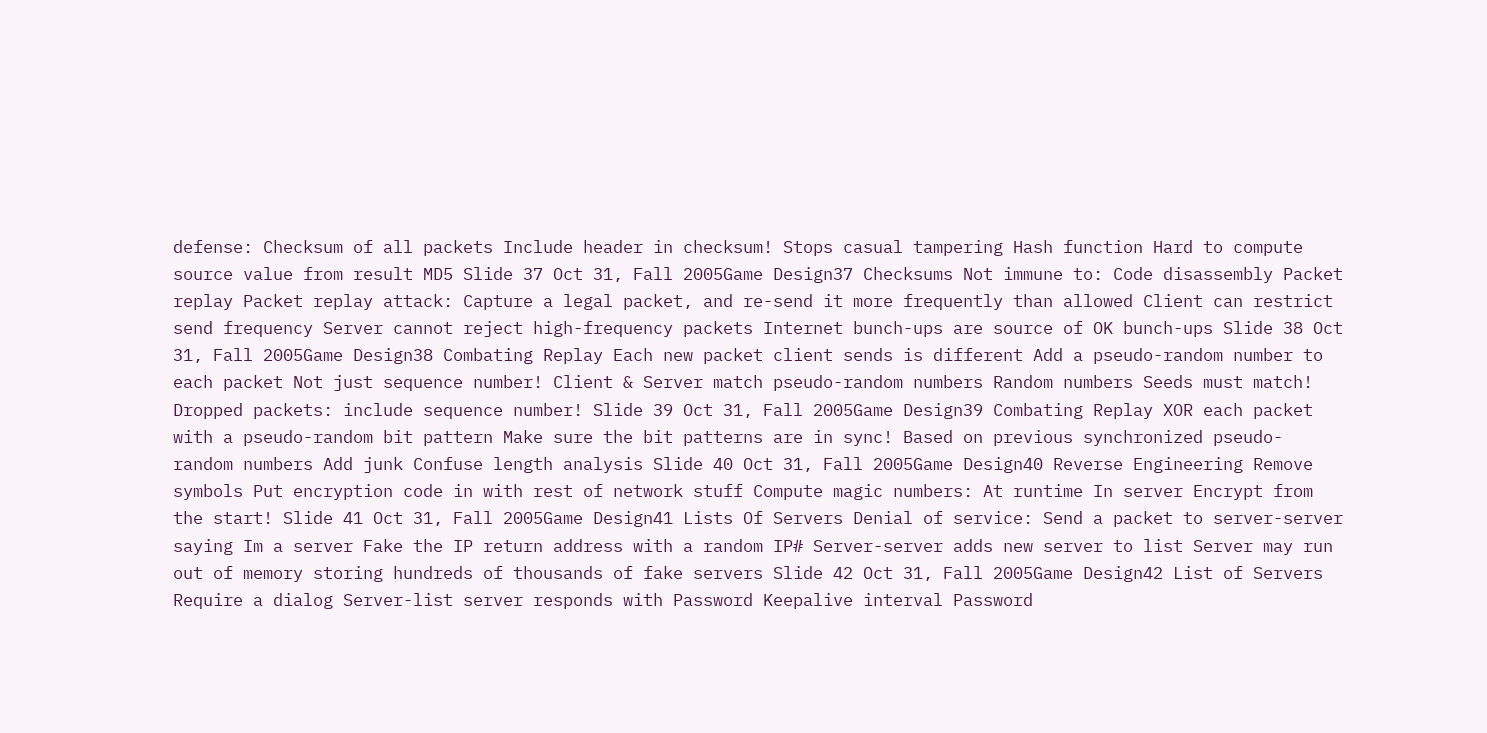defense: Checksum of all packets Include header in checksum! Stops casual tampering Hash function Hard to compute source value from result MD5 Slide 37 Oct 31, Fall 2005Game Design37 Checksums Not immune to: Code disassembly Packet replay Packet replay attack: Capture a legal packet, and re-send it more frequently than allowed Client can restrict send frequency Server cannot reject high-frequency packets Internet bunch-ups are source of OK bunch-ups Slide 38 Oct 31, Fall 2005Game Design38 Combating Replay Each new packet client sends is different Add a pseudo-random number to each packet Not just sequence number! Client & Server match pseudo-random numbers Random numbers Seeds must match! Dropped packets: include sequence number! Slide 39 Oct 31, Fall 2005Game Design39 Combating Replay XOR each packet with a pseudo-random bit pattern Make sure the bit patterns are in sync! Based on previous synchronized pseudo- random numbers Add junk Confuse length analysis Slide 40 Oct 31, Fall 2005Game Design40 Reverse Engineering Remove symbols Put encryption code in with rest of network stuff Compute magic numbers: At runtime In server Encrypt from the start! Slide 41 Oct 31, Fall 2005Game Design41 Lists Of Servers Denial of service: Send a packet to server-server saying Im a server Fake the IP return address with a random IP# Server-server adds new server to list Server may run out of memory storing hundreds of thousands of fake servers Slide 42 Oct 31, Fall 2005Game Design42 List of Servers Require a dialog Server-list server responds with Password Keepalive interval Password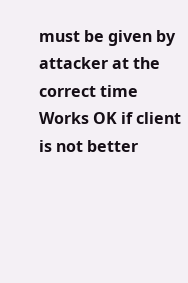must be given by attacker at the correct time Works OK if client is not better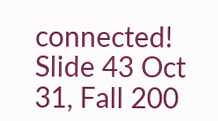connected! Slide 43 Oct 31, Fall 200